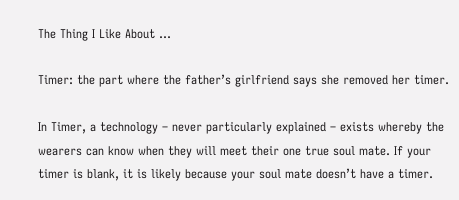The Thing I Like About …

Timer: the part where the father’s girlfriend says she removed her timer.

In Timer, a technology – never particularly explained – exists whereby the wearers can know when they will meet their one true soul mate. If your timer is blank, it is likely because your soul mate doesn’t have a timer.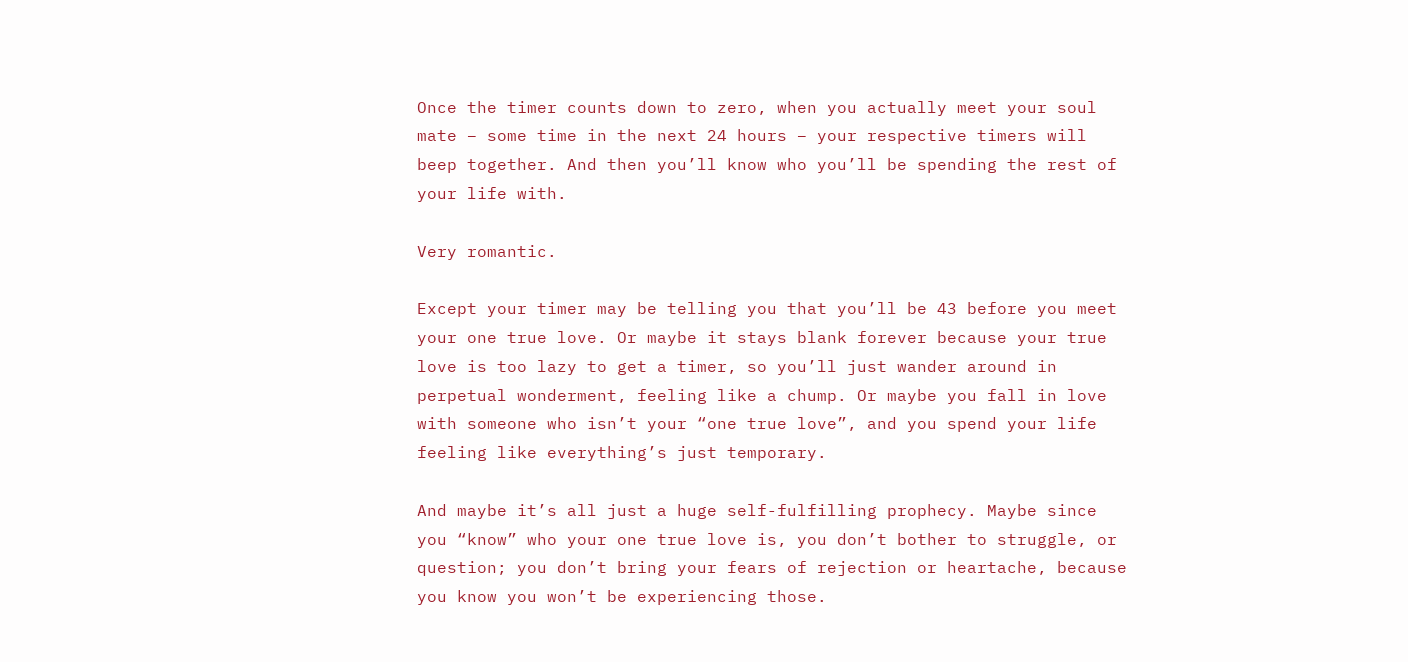Once the timer counts down to zero, when you actually meet your soul mate – some time in the next 24 hours – your respective timers will beep together. And then you’ll know who you’ll be spending the rest of your life with.

Very romantic.

Except your timer may be telling you that you’ll be 43 before you meet your one true love. Or maybe it stays blank forever because your true love is too lazy to get a timer, so you’ll just wander around in perpetual wonderment, feeling like a chump. Or maybe you fall in love with someone who isn’t your “one true love”, and you spend your life feeling like everything’s just temporary.

And maybe it’s all just a huge self-fulfilling prophecy. Maybe since you “know” who your one true love is, you don’t bother to struggle, or question; you don’t bring your fears of rejection or heartache, because you know you won’t be experiencing those.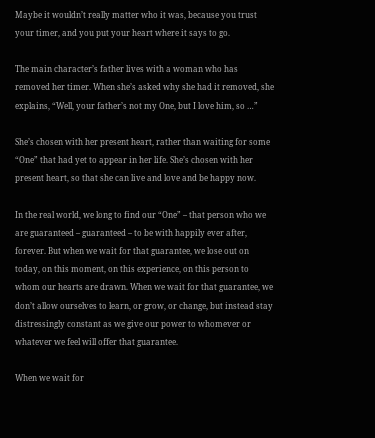Maybe it wouldn’t really matter who it was, because you trust your timer, and you put your heart where it says to go.

The main character’s father lives with a woman who has removed her timer. When she’s asked why she had it removed, she explains, “Well, your father’s not my One, but I love him, so …”

She’s chosen with her present heart, rather than waiting for some “One” that had yet to appear in her life. She’s chosen with her present heart, so that she can live and love and be happy now.

In the real world, we long to find our “One” – that person who we are guaranteed – guaranteed – to be with happily ever after, forever. But when we wait for that guarantee, we lose out on today, on this moment, on this experience, on this person to whom our hearts are drawn. When we wait for that guarantee, we don’t allow ourselves to learn, or grow, or change, but instead stay distressingly constant as we give our power to whomever or whatever we feel will offer that guarantee.

When we wait for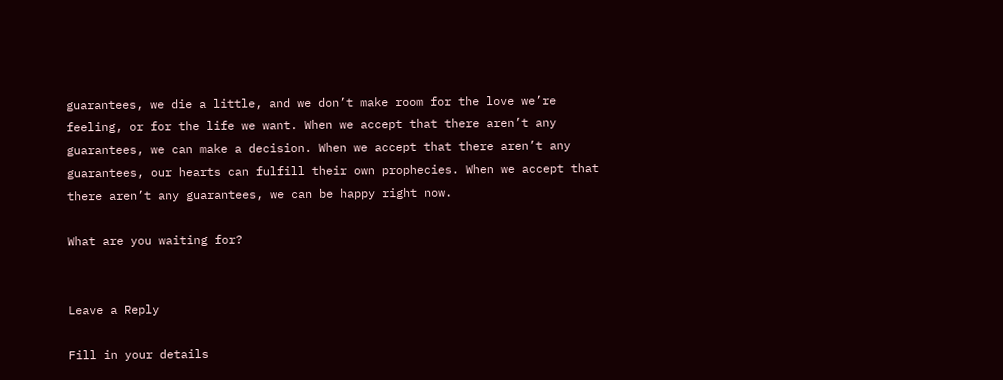guarantees, we die a little, and we don’t make room for the love we’re feeling, or for the life we want. When we accept that there aren’t any guarantees, we can make a decision. When we accept that there aren’t any guarantees, our hearts can fulfill their own prophecies. When we accept that there aren’t any guarantees, we can be happy right now.

What are you waiting for?


Leave a Reply

Fill in your details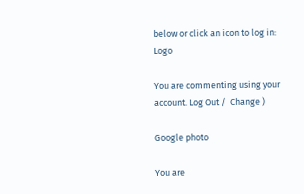below or click an icon to log in: Logo

You are commenting using your account. Log Out /  Change )

Google photo

You are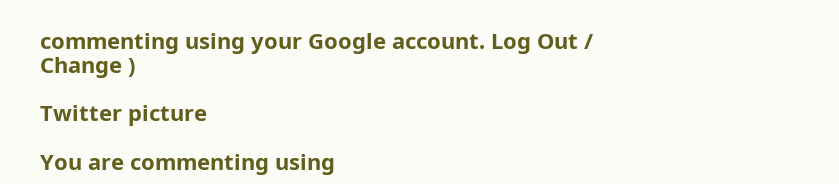commenting using your Google account. Log Out /  Change )

Twitter picture

You are commenting using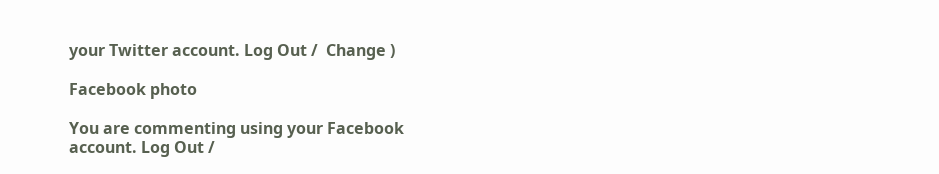your Twitter account. Log Out /  Change )

Facebook photo

You are commenting using your Facebook account. Log Out /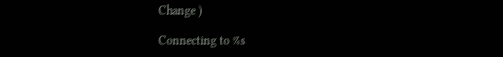Change )

Connecting to %s